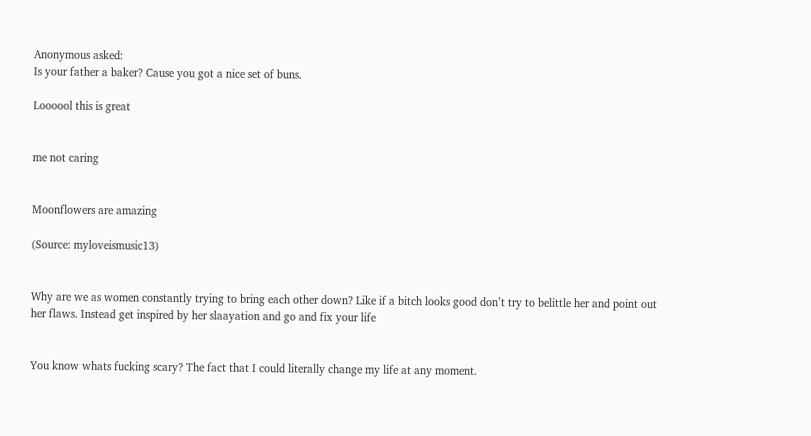Anonymous asked:
Is your father a baker? Cause you got a nice set of buns.

Loooool this is great


me not caring


Moonflowers are amazing

(Source: myloveismusic13)


Why are we as women constantly trying to bring each other down? Like if a bitch looks good don’t try to belittle her and point out her flaws. Instead get inspired by her slaayation and go and fix your life


You know whats fucking scary? The fact that I could literally change my life at any moment.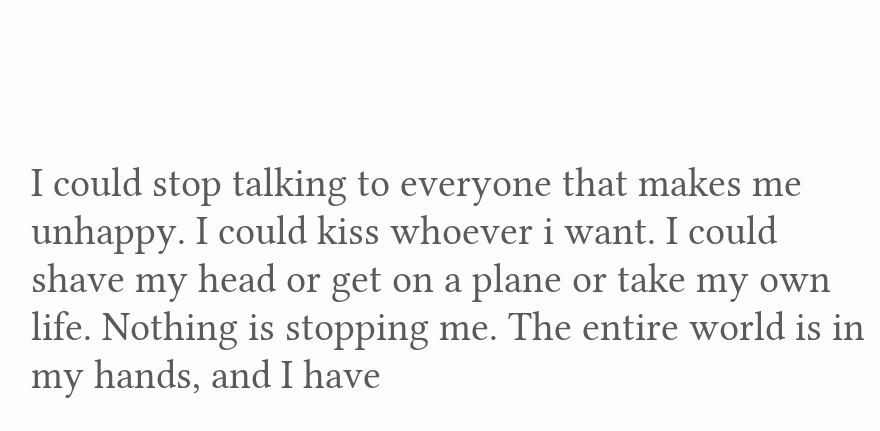I could stop talking to everyone that makes me unhappy. I could kiss whoever i want. I could shave my head or get on a plane or take my own life. Nothing is stopping me. The entire world is in my hands, and I have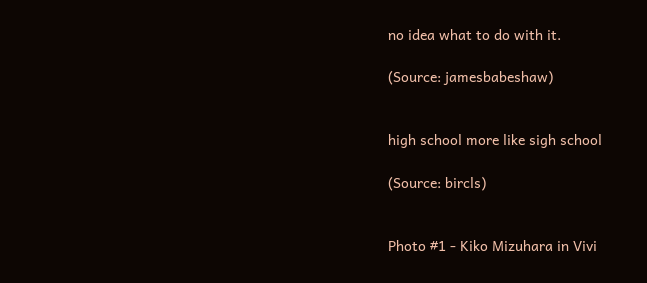no idea what to do with it.

(Source: jamesbabeshaw)


high school more like sigh school

(Source: bircls)


Photo #1 - Kiko Mizuhara in Vivi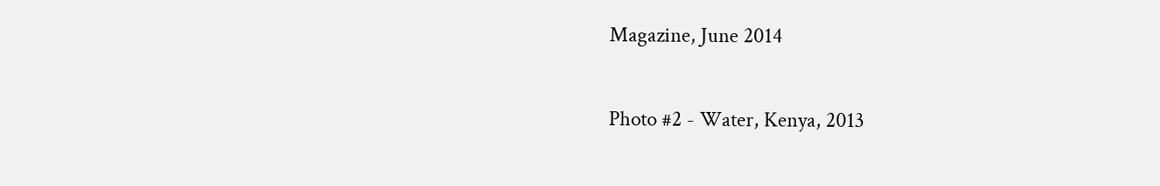Magazine, June 2014

Photo #2 - Water, Kenya, 2013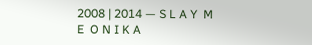2008 | 2014 — S L A Y  M E  O N I K A